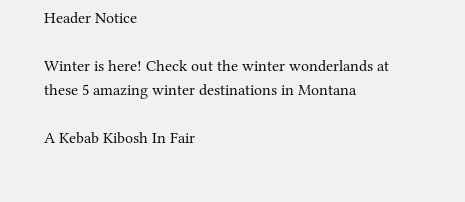Header Notice

Winter is here! Check out the winter wonderlands at these 5 amazing winter destinations in Montana

A Kebab Kibosh In Fair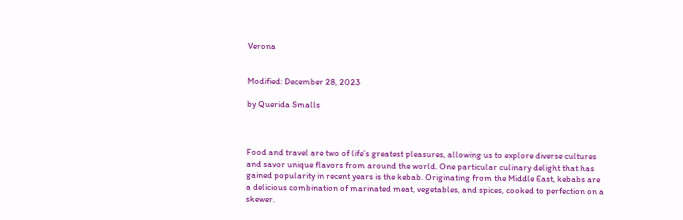Verona


Modified: December 28, 2023

by Querida Smalls



Food and travel are two of life’s greatest pleasures, allowing us to explore diverse cultures and savor unique flavors from around the world. One particular culinary delight that has gained popularity in recent years is the kebab. Originating from the Middle East, kebabs are a delicious combination of marinated meat, vegetables, and spices, cooked to perfection on a skewer.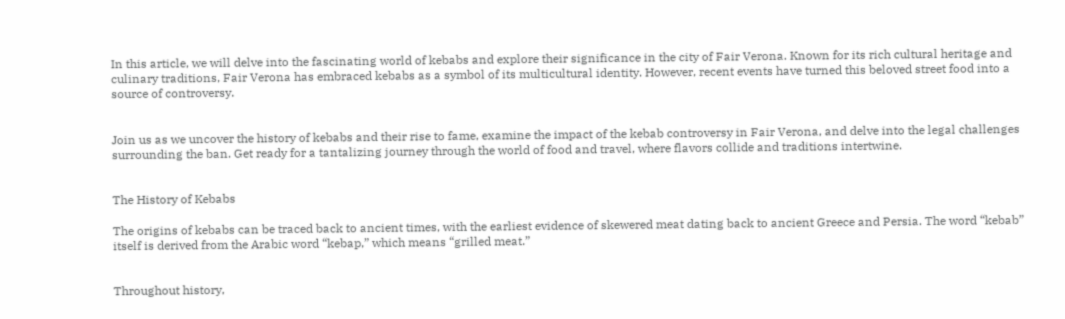In this article, we will delve into the fascinating world of kebabs and explore their significance in the city of Fair Verona. Known for its rich cultural heritage and culinary traditions, Fair Verona has embraced kebabs as a symbol of its multicultural identity. However, recent events have turned this beloved street food into a source of controversy.


Join us as we uncover the history of kebabs and their rise to fame, examine the impact of the kebab controversy in Fair Verona, and delve into the legal challenges surrounding the ban. Get ready for a tantalizing journey through the world of food and travel, where flavors collide and traditions intertwine.


The History of Kebabs

The origins of kebabs can be traced back to ancient times, with the earliest evidence of skewered meat dating back to ancient Greece and Persia. The word “kebab” itself is derived from the Arabic word “kebap,” which means “grilled meat.”


Throughout history,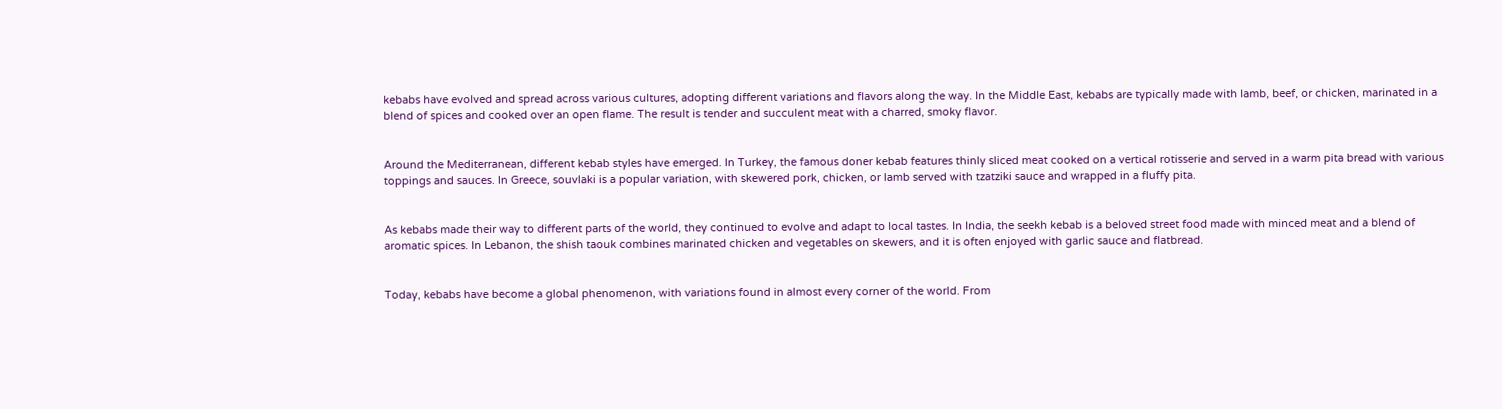kebabs have evolved and spread across various cultures, adopting different variations and flavors along the way. In the Middle East, kebabs are typically made with lamb, beef, or chicken, marinated in a blend of spices and cooked over an open flame. The result is tender and succulent meat with a charred, smoky flavor.


Around the Mediterranean, different kebab styles have emerged. In Turkey, the famous doner kebab features thinly sliced meat cooked on a vertical rotisserie and served in a warm pita bread with various toppings and sauces. In Greece, souvlaki is a popular variation, with skewered pork, chicken, or lamb served with tzatziki sauce and wrapped in a fluffy pita.


As kebabs made their way to different parts of the world, they continued to evolve and adapt to local tastes. In India, the seekh kebab is a beloved street food made with minced meat and a blend of aromatic spices. In Lebanon, the shish taouk combines marinated chicken and vegetables on skewers, and it is often enjoyed with garlic sauce and flatbread.


Today, kebabs have become a global phenomenon, with variations found in almost every corner of the world. From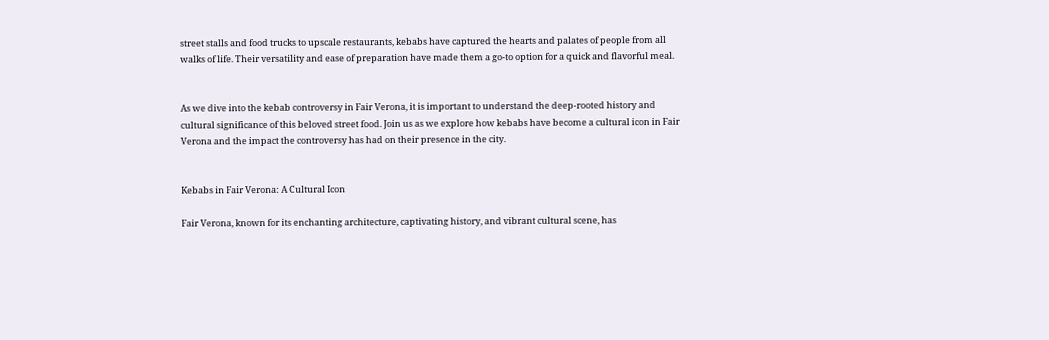street stalls and food trucks to upscale restaurants, kebabs have captured the hearts and palates of people from all walks of life. Their versatility and ease of preparation have made them a go-to option for a quick and flavorful meal.


As we dive into the kebab controversy in Fair Verona, it is important to understand the deep-rooted history and cultural significance of this beloved street food. Join us as we explore how kebabs have become a cultural icon in Fair Verona and the impact the controversy has had on their presence in the city.


Kebabs in Fair Verona: A Cultural Icon

Fair Verona, known for its enchanting architecture, captivating history, and vibrant cultural scene, has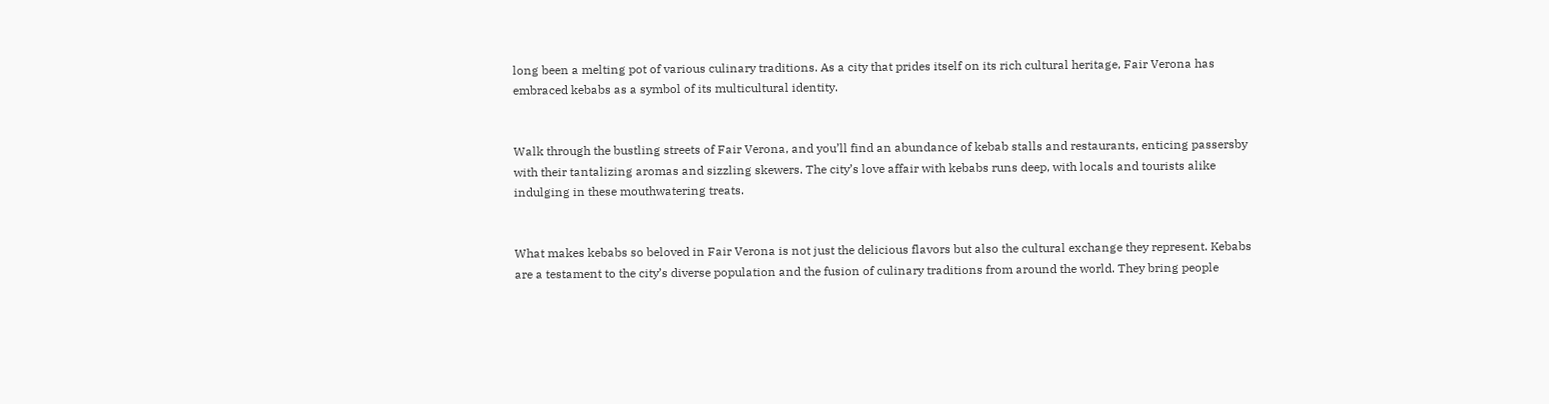long been a melting pot of various culinary traditions. As a city that prides itself on its rich cultural heritage, Fair Verona has embraced kebabs as a symbol of its multicultural identity.


Walk through the bustling streets of Fair Verona, and you’ll find an abundance of kebab stalls and restaurants, enticing passersby with their tantalizing aromas and sizzling skewers. The city’s love affair with kebabs runs deep, with locals and tourists alike indulging in these mouthwatering treats.


What makes kebabs so beloved in Fair Verona is not just the delicious flavors but also the cultural exchange they represent. Kebabs are a testament to the city’s diverse population and the fusion of culinary traditions from around the world. They bring people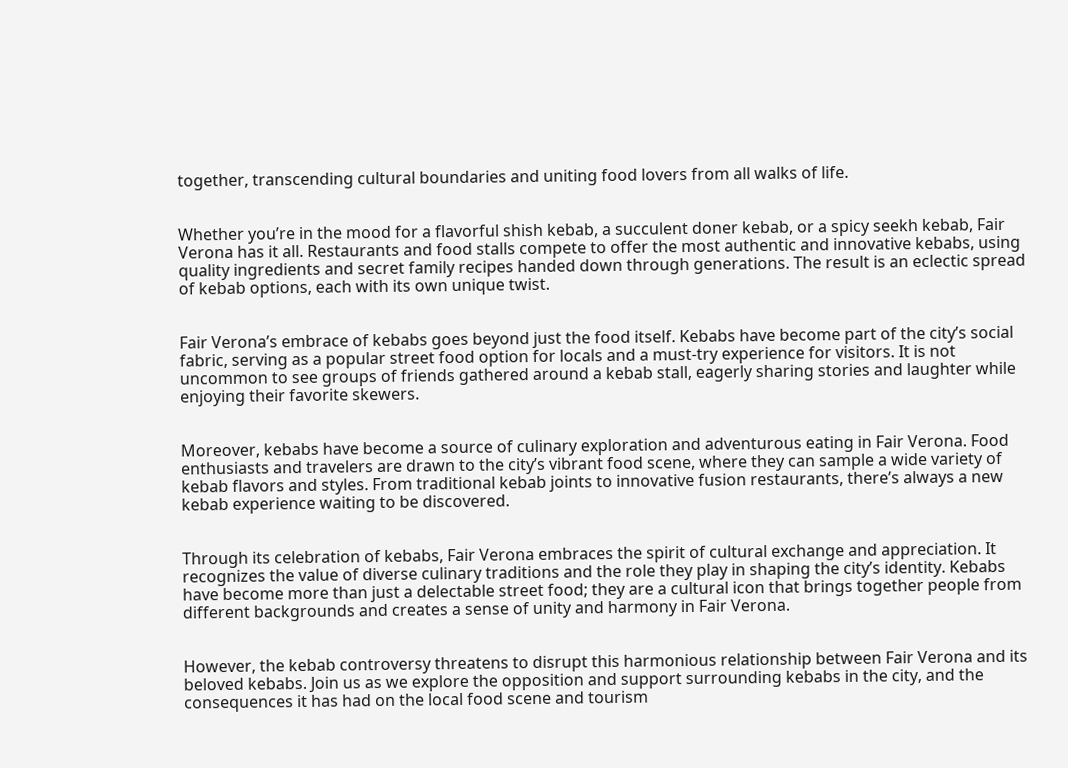together, transcending cultural boundaries and uniting food lovers from all walks of life.


Whether you’re in the mood for a flavorful shish kebab, a succulent doner kebab, or a spicy seekh kebab, Fair Verona has it all. Restaurants and food stalls compete to offer the most authentic and innovative kebabs, using quality ingredients and secret family recipes handed down through generations. The result is an eclectic spread of kebab options, each with its own unique twist.


Fair Verona’s embrace of kebabs goes beyond just the food itself. Kebabs have become part of the city’s social fabric, serving as a popular street food option for locals and a must-try experience for visitors. It is not uncommon to see groups of friends gathered around a kebab stall, eagerly sharing stories and laughter while enjoying their favorite skewers.


Moreover, kebabs have become a source of culinary exploration and adventurous eating in Fair Verona. Food enthusiasts and travelers are drawn to the city’s vibrant food scene, where they can sample a wide variety of kebab flavors and styles. From traditional kebab joints to innovative fusion restaurants, there’s always a new kebab experience waiting to be discovered.


Through its celebration of kebabs, Fair Verona embraces the spirit of cultural exchange and appreciation. It recognizes the value of diverse culinary traditions and the role they play in shaping the city’s identity. Kebabs have become more than just a delectable street food; they are a cultural icon that brings together people from different backgrounds and creates a sense of unity and harmony in Fair Verona.


However, the kebab controversy threatens to disrupt this harmonious relationship between Fair Verona and its beloved kebabs. Join us as we explore the opposition and support surrounding kebabs in the city, and the consequences it has had on the local food scene and tourism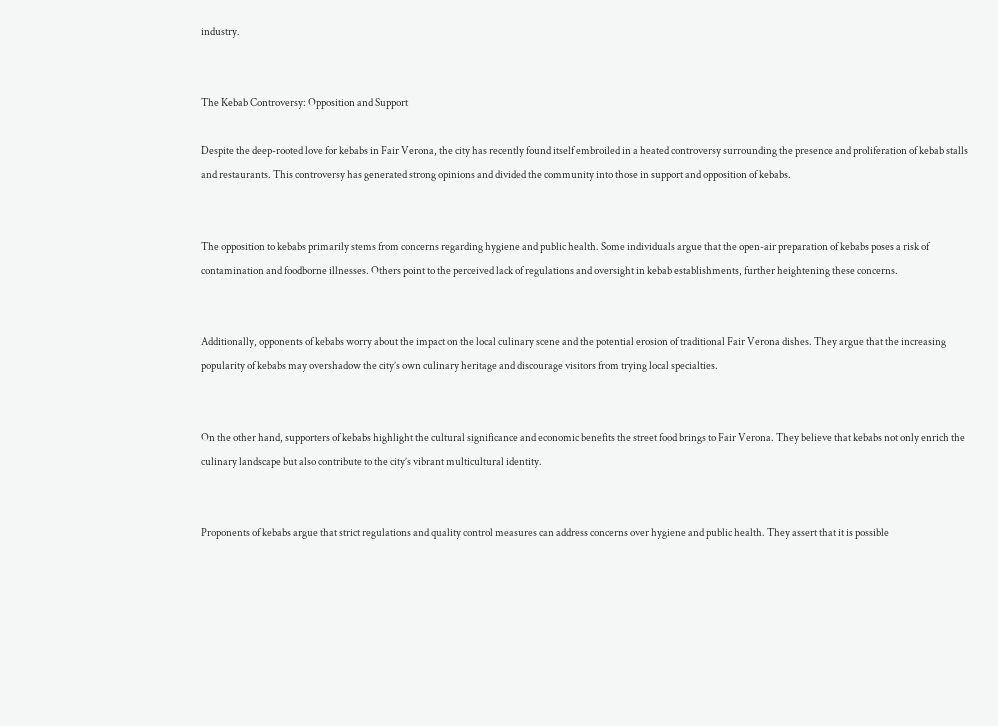industry.


The Kebab Controversy: Opposition and Support

Despite the deep-rooted love for kebabs in Fair Verona, the city has recently found itself embroiled in a heated controversy surrounding the presence and proliferation of kebab stalls and restaurants. This controversy has generated strong opinions and divided the community into those in support and opposition of kebabs.


The opposition to kebabs primarily stems from concerns regarding hygiene and public health. Some individuals argue that the open-air preparation of kebabs poses a risk of contamination and foodborne illnesses. Others point to the perceived lack of regulations and oversight in kebab establishments, further heightening these concerns.


Additionally, opponents of kebabs worry about the impact on the local culinary scene and the potential erosion of traditional Fair Verona dishes. They argue that the increasing popularity of kebabs may overshadow the city’s own culinary heritage and discourage visitors from trying local specialties.


On the other hand, supporters of kebabs highlight the cultural significance and economic benefits the street food brings to Fair Verona. They believe that kebabs not only enrich the culinary landscape but also contribute to the city’s vibrant multicultural identity.


Proponents of kebabs argue that strict regulations and quality control measures can address concerns over hygiene and public health. They assert that it is possible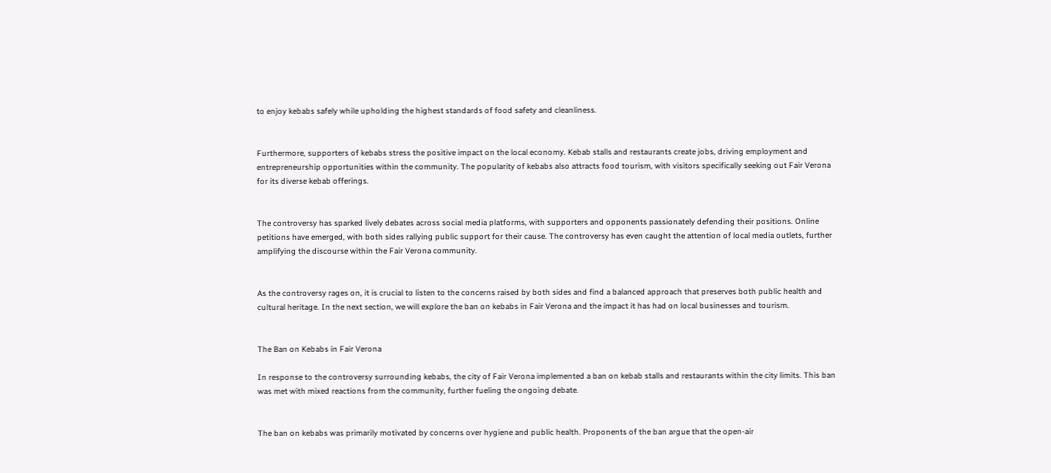to enjoy kebabs safely while upholding the highest standards of food safety and cleanliness.


Furthermore, supporters of kebabs stress the positive impact on the local economy. Kebab stalls and restaurants create jobs, driving employment and entrepreneurship opportunities within the community. The popularity of kebabs also attracts food tourism, with visitors specifically seeking out Fair Verona for its diverse kebab offerings.


The controversy has sparked lively debates across social media platforms, with supporters and opponents passionately defending their positions. Online petitions have emerged, with both sides rallying public support for their cause. The controversy has even caught the attention of local media outlets, further amplifying the discourse within the Fair Verona community.


As the controversy rages on, it is crucial to listen to the concerns raised by both sides and find a balanced approach that preserves both public health and cultural heritage. In the next section, we will explore the ban on kebabs in Fair Verona and the impact it has had on local businesses and tourism.


The Ban on Kebabs in Fair Verona

In response to the controversy surrounding kebabs, the city of Fair Verona implemented a ban on kebab stalls and restaurants within the city limits. This ban was met with mixed reactions from the community, further fueling the ongoing debate.


The ban on kebabs was primarily motivated by concerns over hygiene and public health. Proponents of the ban argue that the open-air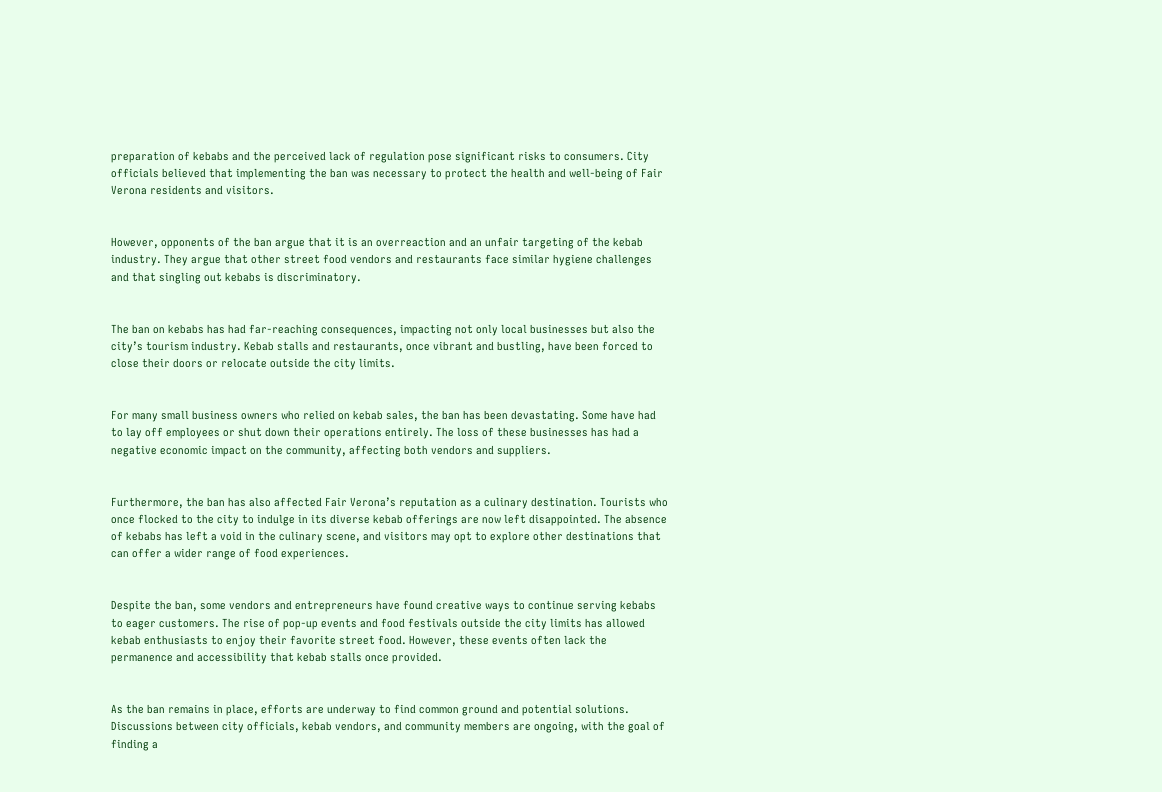preparation of kebabs and the perceived lack of regulation pose significant risks to consumers. City officials believed that implementing the ban was necessary to protect the health and well-being of Fair Verona residents and visitors.


However, opponents of the ban argue that it is an overreaction and an unfair targeting of the kebab industry. They argue that other street food vendors and restaurants face similar hygiene challenges and that singling out kebabs is discriminatory.


The ban on kebabs has had far-reaching consequences, impacting not only local businesses but also the city’s tourism industry. Kebab stalls and restaurants, once vibrant and bustling, have been forced to close their doors or relocate outside the city limits.


For many small business owners who relied on kebab sales, the ban has been devastating. Some have had to lay off employees or shut down their operations entirely. The loss of these businesses has had a negative economic impact on the community, affecting both vendors and suppliers.


Furthermore, the ban has also affected Fair Verona’s reputation as a culinary destination. Tourists who once flocked to the city to indulge in its diverse kebab offerings are now left disappointed. The absence of kebabs has left a void in the culinary scene, and visitors may opt to explore other destinations that can offer a wider range of food experiences.


Despite the ban, some vendors and entrepreneurs have found creative ways to continue serving kebabs to eager customers. The rise of pop-up events and food festivals outside the city limits has allowed kebab enthusiasts to enjoy their favorite street food. However, these events often lack the permanence and accessibility that kebab stalls once provided.


As the ban remains in place, efforts are underway to find common ground and potential solutions. Discussions between city officials, kebab vendors, and community members are ongoing, with the goal of finding a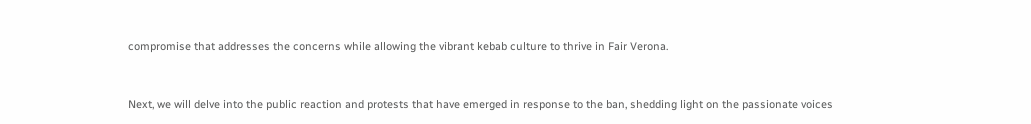compromise that addresses the concerns while allowing the vibrant kebab culture to thrive in Fair Verona.


Next, we will delve into the public reaction and protests that have emerged in response to the ban, shedding light on the passionate voices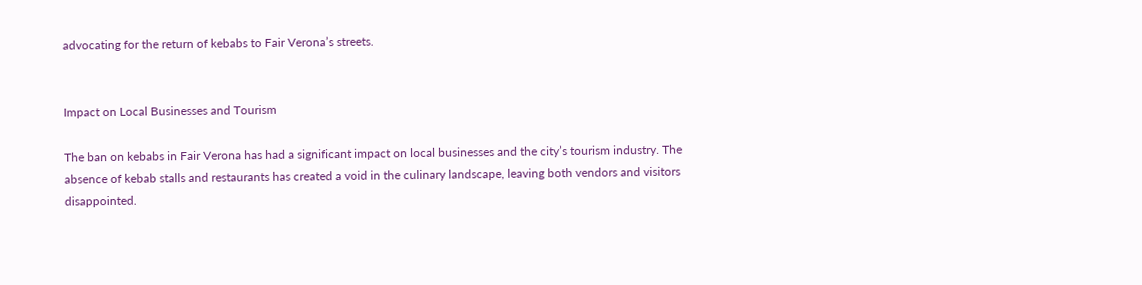advocating for the return of kebabs to Fair Verona’s streets.


Impact on Local Businesses and Tourism

The ban on kebabs in Fair Verona has had a significant impact on local businesses and the city’s tourism industry. The absence of kebab stalls and restaurants has created a void in the culinary landscape, leaving both vendors and visitors disappointed.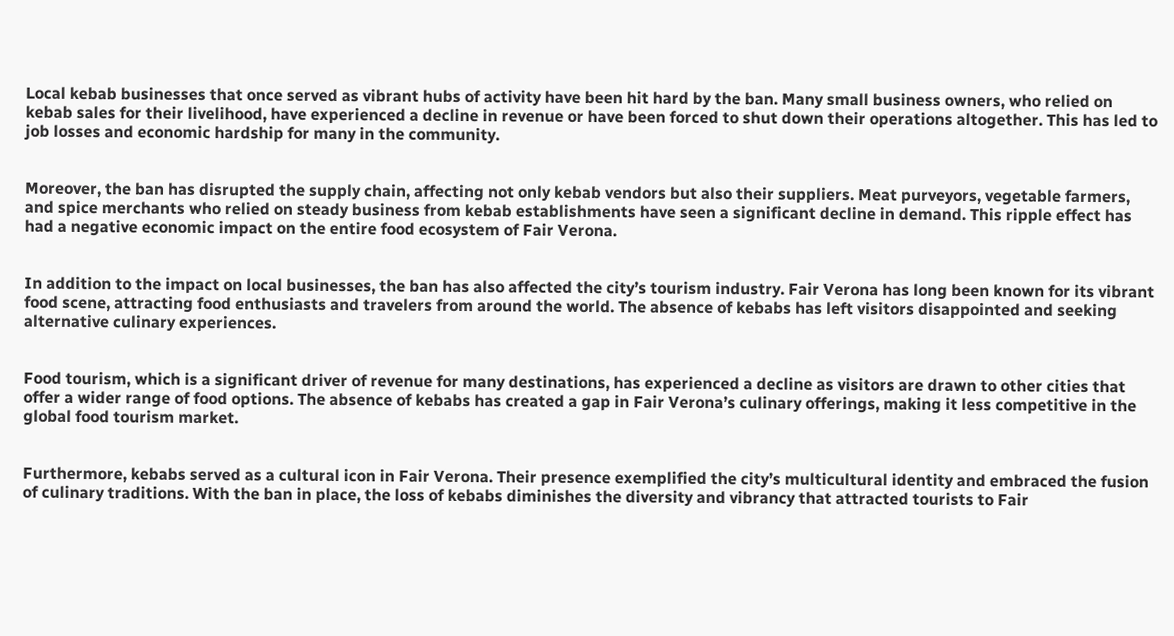Local kebab businesses that once served as vibrant hubs of activity have been hit hard by the ban. Many small business owners, who relied on kebab sales for their livelihood, have experienced a decline in revenue or have been forced to shut down their operations altogether. This has led to job losses and economic hardship for many in the community.


Moreover, the ban has disrupted the supply chain, affecting not only kebab vendors but also their suppliers. Meat purveyors, vegetable farmers, and spice merchants who relied on steady business from kebab establishments have seen a significant decline in demand. This ripple effect has had a negative economic impact on the entire food ecosystem of Fair Verona.


In addition to the impact on local businesses, the ban has also affected the city’s tourism industry. Fair Verona has long been known for its vibrant food scene, attracting food enthusiasts and travelers from around the world. The absence of kebabs has left visitors disappointed and seeking alternative culinary experiences.


Food tourism, which is a significant driver of revenue for many destinations, has experienced a decline as visitors are drawn to other cities that offer a wider range of food options. The absence of kebabs has created a gap in Fair Verona’s culinary offerings, making it less competitive in the global food tourism market.


Furthermore, kebabs served as a cultural icon in Fair Verona. Their presence exemplified the city’s multicultural identity and embraced the fusion of culinary traditions. With the ban in place, the loss of kebabs diminishes the diversity and vibrancy that attracted tourists to Fair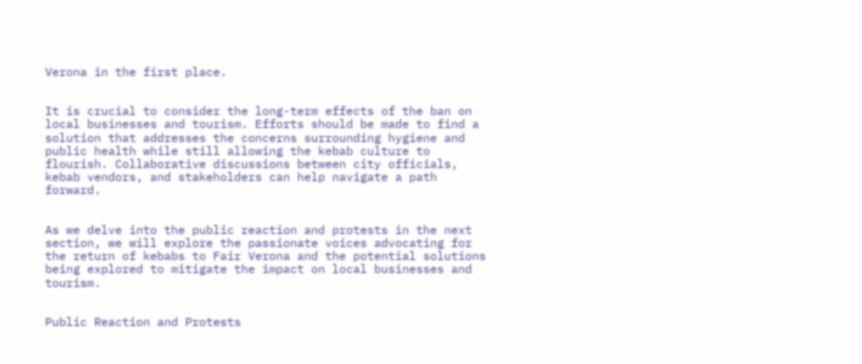Verona in the first place.


It is crucial to consider the long-term effects of the ban on local businesses and tourism. Efforts should be made to find a solution that addresses the concerns surrounding hygiene and public health while still allowing the kebab culture to flourish. Collaborative discussions between city officials, kebab vendors, and stakeholders can help navigate a path forward.


As we delve into the public reaction and protests in the next section, we will explore the passionate voices advocating for the return of kebabs to Fair Verona and the potential solutions being explored to mitigate the impact on local businesses and tourism.


Public Reaction and Protests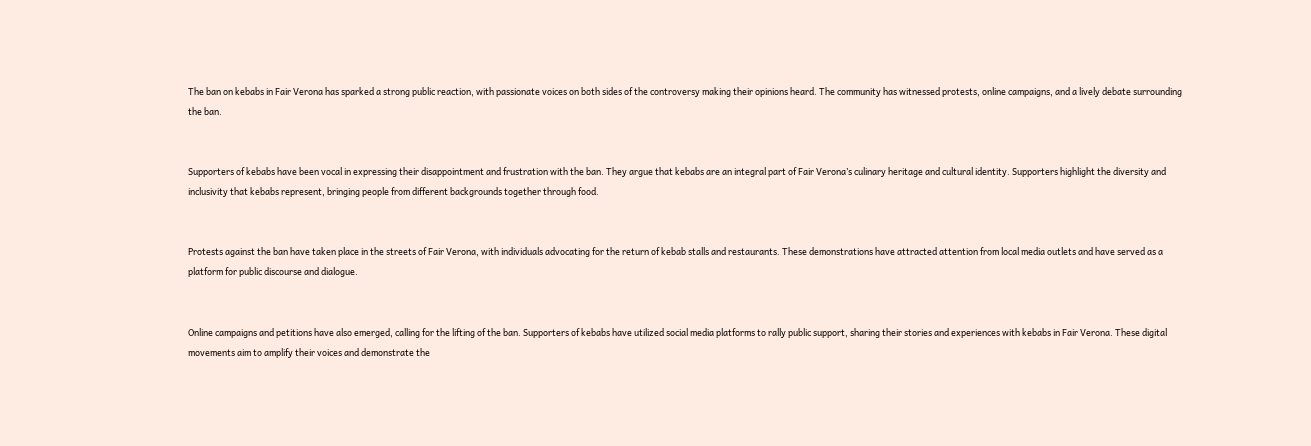The ban on kebabs in Fair Verona has sparked a strong public reaction, with passionate voices on both sides of the controversy making their opinions heard. The community has witnessed protests, online campaigns, and a lively debate surrounding the ban.


Supporters of kebabs have been vocal in expressing their disappointment and frustration with the ban. They argue that kebabs are an integral part of Fair Verona’s culinary heritage and cultural identity. Supporters highlight the diversity and inclusivity that kebabs represent, bringing people from different backgrounds together through food.


Protests against the ban have taken place in the streets of Fair Verona, with individuals advocating for the return of kebab stalls and restaurants. These demonstrations have attracted attention from local media outlets and have served as a platform for public discourse and dialogue.


Online campaigns and petitions have also emerged, calling for the lifting of the ban. Supporters of kebabs have utilized social media platforms to rally public support, sharing their stories and experiences with kebabs in Fair Verona. These digital movements aim to amplify their voices and demonstrate the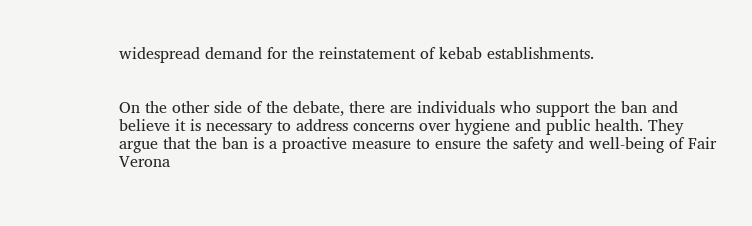widespread demand for the reinstatement of kebab establishments.


On the other side of the debate, there are individuals who support the ban and believe it is necessary to address concerns over hygiene and public health. They argue that the ban is a proactive measure to ensure the safety and well-being of Fair Verona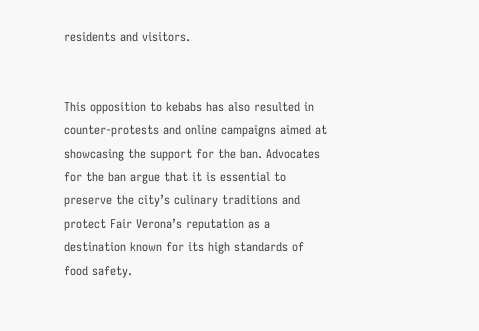residents and visitors.


This opposition to kebabs has also resulted in counter-protests and online campaigns aimed at showcasing the support for the ban. Advocates for the ban argue that it is essential to preserve the city’s culinary traditions and protect Fair Verona’s reputation as a destination known for its high standards of food safety.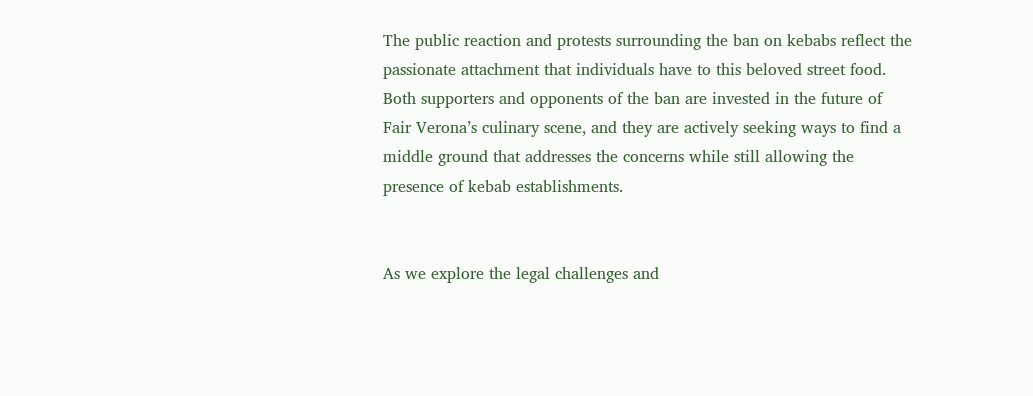The public reaction and protests surrounding the ban on kebabs reflect the passionate attachment that individuals have to this beloved street food. Both supporters and opponents of the ban are invested in the future of Fair Verona’s culinary scene, and they are actively seeking ways to find a middle ground that addresses the concerns while still allowing the presence of kebab establishments.


As we explore the legal challenges and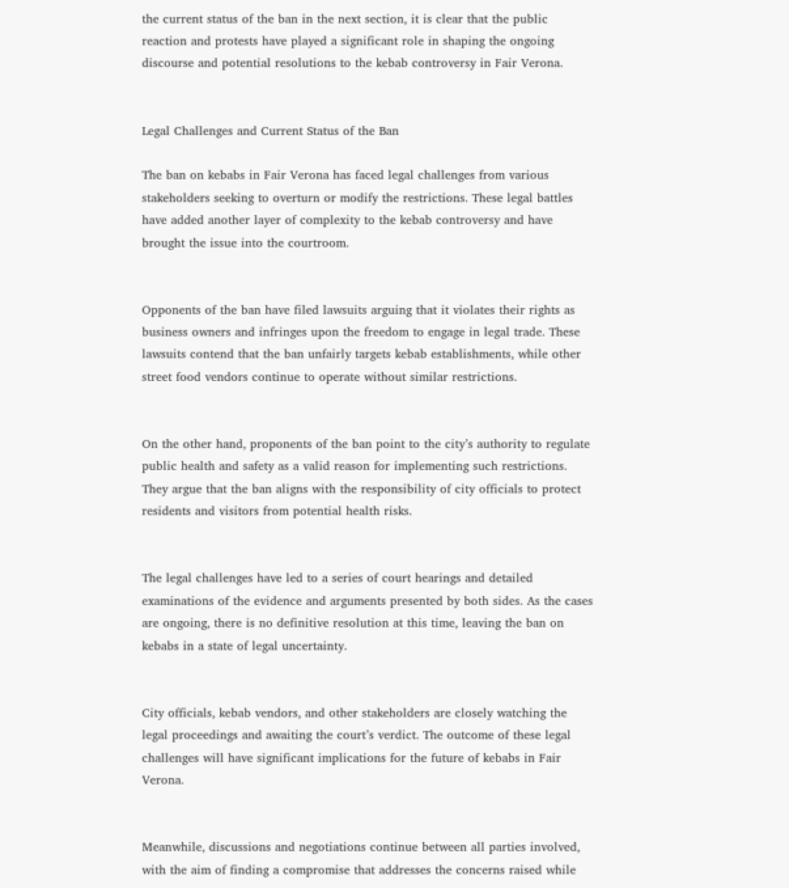the current status of the ban in the next section, it is clear that the public reaction and protests have played a significant role in shaping the ongoing discourse and potential resolutions to the kebab controversy in Fair Verona.


Legal Challenges and Current Status of the Ban

The ban on kebabs in Fair Verona has faced legal challenges from various stakeholders seeking to overturn or modify the restrictions. These legal battles have added another layer of complexity to the kebab controversy and have brought the issue into the courtroom.


Opponents of the ban have filed lawsuits arguing that it violates their rights as business owners and infringes upon the freedom to engage in legal trade. These lawsuits contend that the ban unfairly targets kebab establishments, while other street food vendors continue to operate without similar restrictions.


On the other hand, proponents of the ban point to the city’s authority to regulate public health and safety as a valid reason for implementing such restrictions. They argue that the ban aligns with the responsibility of city officials to protect residents and visitors from potential health risks.


The legal challenges have led to a series of court hearings and detailed examinations of the evidence and arguments presented by both sides. As the cases are ongoing, there is no definitive resolution at this time, leaving the ban on kebabs in a state of legal uncertainty.


City officials, kebab vendors, and other stakeholders are closely watching the legal proceedings and awaiting the court’s verdict. The outcome of these legal challenges will have significant implications for the future of kebabs in Fair Verona.


Meanwhile, discussions and negotiations continue between all parties involved, with the aim of finding a compromise that addresses the concerns raised while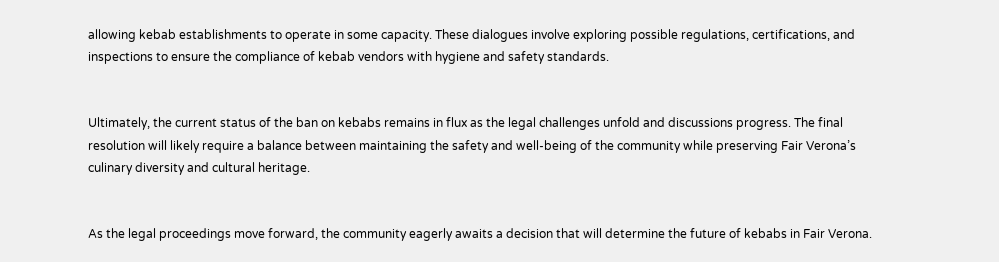allowing kebab establishments to operate in some capacity. These dialogues involve exploring possible regulations, certifications, and inspections to ensure the compliance of kebab vendors with hygiene and safety standards.


Ultimately, the current status of the ban on kebabs remains in flux as the legal challenges unfold and discussions progress. The final resolution will likely require a balance between maintaining the safety and well-being of the community while preserving Fair Verona’s culinary diversity and cultural heritage.


As the legal proceedings move forward, the community eagerly awaits a decision that will determine the future of kebabs in Fair Verona.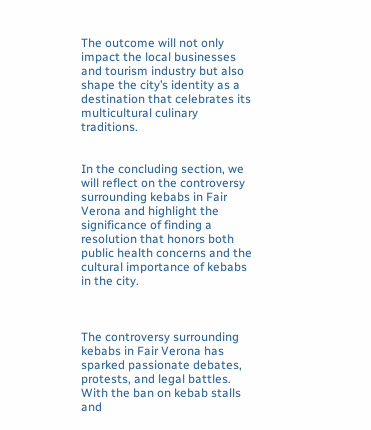The outcome will not only impact the local businesses and tourism industry but also shape the city’s identity as a destination that celebrates its multicultural culinary traditions.


In the concluding section, we will reflect on the controversy surrounding kebabs in Fair Verona and highlight the significance of finding a resolution that honors both public health concerns and the cultural importance of kebabs in the city.



The controversy surrounding kebabs in Fair Verona has sparked passionate debates, protests, and legal battles. With the ban on kebab stalls and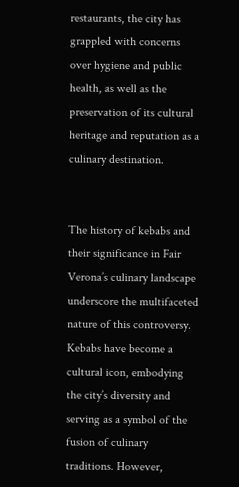restaurants, the city has grappled with concerns over hygiene and public health, as well as the preservation of its cultural heritage and reputation as a culinary destination.


The history of kebabs and their significance in Fair Verona’s culinary landscape underscore the multifaceted nature of this controversy. Kebabs have become a cultural icon, embodying the city’s diversity and serving as a symbol of the fusion of culinary traditions. However,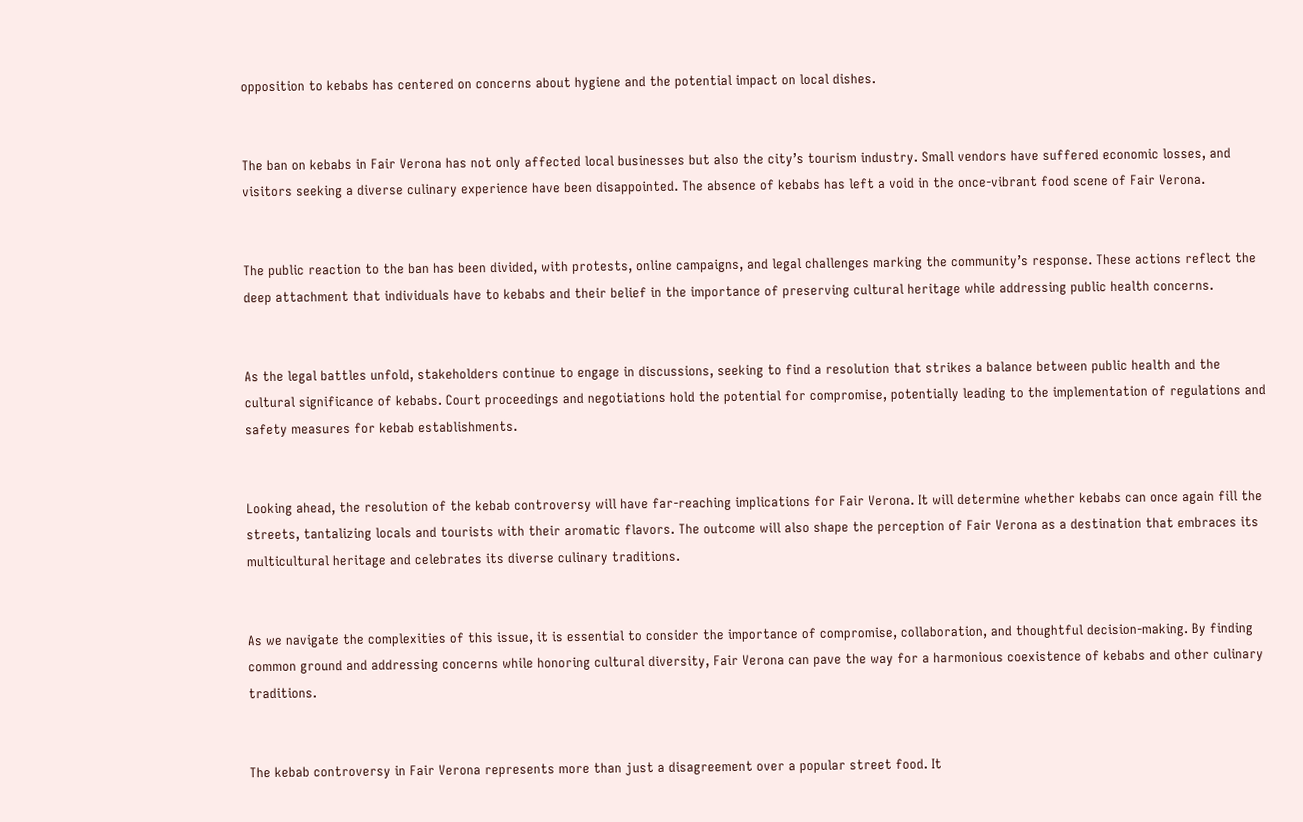opposition to kebabs has centered on concerns about hygiene and the potential impact on local dishes.


The ban on kebabs in Fair Verona has not only affected local businesses but also the city’s tourism industry. Small vendors have suffered economic losses, and visitors seeking a diverse culinary experience have been disappointed. The absence of kebabs has left a void in the once-vibrant food scene of Fair Verona.


The public reaction to the ban has been divided, with protests, online campaigns, and legal challenges marking the community’s response. These actions reflect the deep attachment that individuals have to kebabs and their belief in the importance of preserving cultural heritage while addressing public health concerns.


As the legal battles unfold, stakeholders continue to engage in discussions, seeking to find a resolution that strikes a balance between public health and the cultural significance of kebabs. Court proceedings and negotiations hold the potential for compromise, potentially leading to the implementation of regulations and safety measures for kebab establishments.


Looking ahead, the resolution of the kebab controversy will have far-reaching implications for Fair Verona. It will determine whether kebabs can once again fill the streets, tantalizing locals and tourists with their aromatic flavors. The outcome will also shape the perception of Fair Verona as a destination that embraces its multicultural heritage and celebrates its diverse culinary traditions.


As we navigate the complexities of this issue, it is essential to consider the importance of compromise, collaboration, and thoughtful decision-making. By finding common ground and addressing concerns while honoring cultural diversity, Fair Verona can pave the way for a harmonious coexistence of kebabs and other culinary traditions.


The kebab controversy in Fair Verona represents more than just a disagreement over a popular street food. It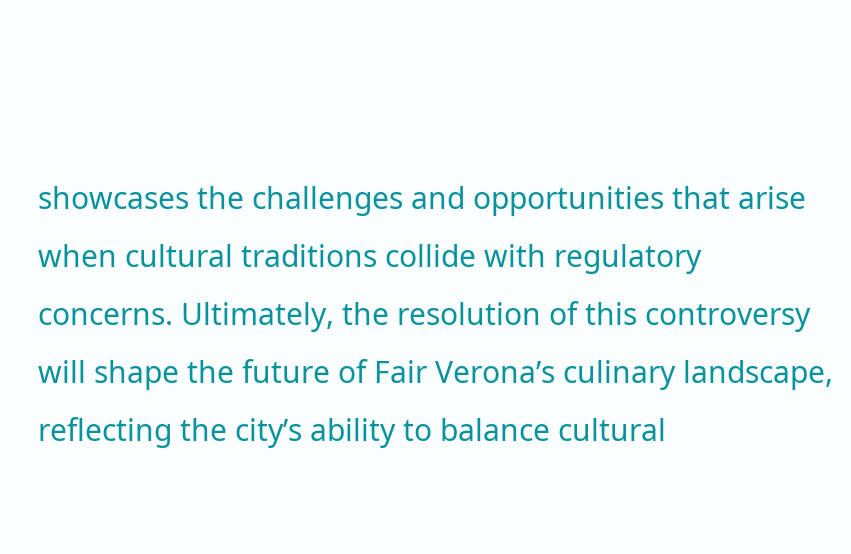showcases the challenges and opportunities that arise when cultural traditions collide with regulatory concerns. Ultimately, the resolution of this controversy will shape the future of Fair Verona’s culinary landscape, reflecting the city’s ability to balance cultural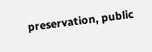preservation, public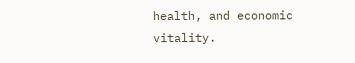health, and economic vitality.